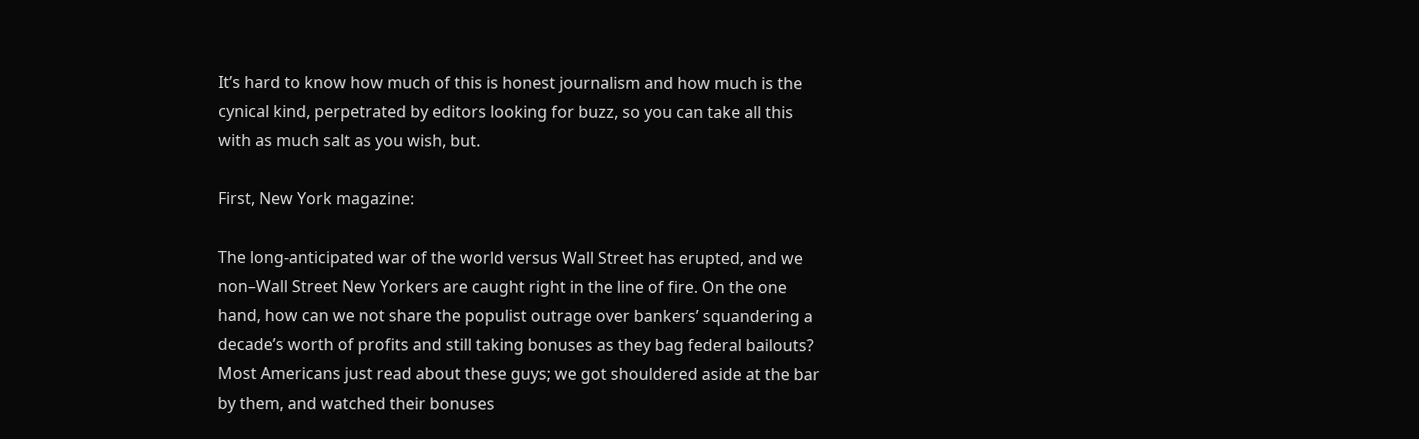It’s hard to know how much of this is honest journalism and how much is the cynical kind, perpetrated by editors looking for buzz, so you can take all this with as much salt as you wish, but.

First, New York magazine:

The long-anticipated war of the world versus Wall Street has erupted, and we non–Wall Street New Yorkers are caught right in the line of fire. On the one hand, how can we not share the populist outrage over bankers’ squandering a decade’s worth of profits and still taking bonuses as they bag federal bailouts? Most Americans just read about these guys; we got shouldered aside at the bar by them, and watched their bonuses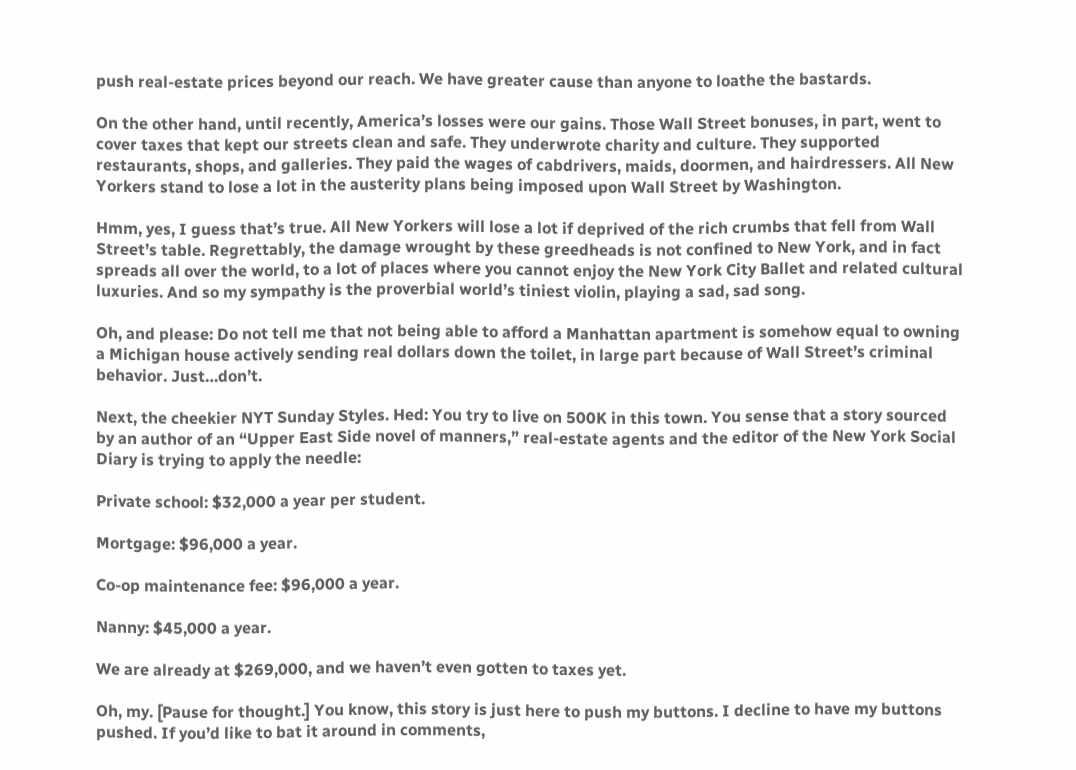push real-estate prices beyond our reach. We have greater cause than anyone to loathe the bastards.

On the other hand, until recently, America’s losses were our gains. Those Wall Street bonuses, in part, went to cover taxes that kept our streets clean and safe. They underwrote charity and culture. They supported restaurants, shops, and galleries. They paid the wages of cabdrivers, maids, doormen, and hairdressers. All New Yorkers stand to lose a lot in the austerity plans being imposed upon Wall Street by Washington.

Hmm, yes, I guess that’s true. All New Yorkers will lose a lot if deprived of the rich crumbs that fell from Wall Street’s table. Regrettably, the damage wrought by these greedheads is not confined to New York, and in fact spreads all over the world, to a lot of places where you cannot enjoy the New York City Ballet and related cultural luxuries. And so my sympathy is the proverbial world’s tiniest violin, playing a sad, sad song.

Oh, and please: Do not tell me that not being able to afford a Manhattan apartment is somehow equal to owning a Michigan house actively sending real dollars down the toilet, in large part because of Wall Street’s criminal behavior. Just…don’t.

Next, the cheekier NYT Sunday Styles. Hed: You try to live on 500K in this town. You sense that a story sourced by an author of an “Upper East Side novel of manners,” real-estate agents and the editor of the New York Social Diary is trying to apply the needle:

Private school: $32,000 a year per student.

Mortgage: $96,000 a year.

Co-op maintenance fee: $96,000 a year.

Nanny: $45,000 a year.

We are already at $269,000, and we haven’t even gotten to taxes yet.

Oh, my. [Pause for thought.] You know, this story is just here to push my buttons. I decline to have my buttons pushed. If you’d like to bat it around in comments,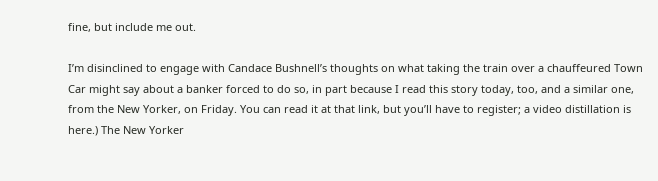fine, but include me out.

I’m disinclined to engage with Candace Bushnell’s thoughts on what taking the train over a chauffeured Town Car might say about a banker forced to do so, in part because I read this story today, too, and a similar one, from the New Yorker, on Friday. You can read it at that link, but you’ll have to register; a video distillation is here.) The New Yorker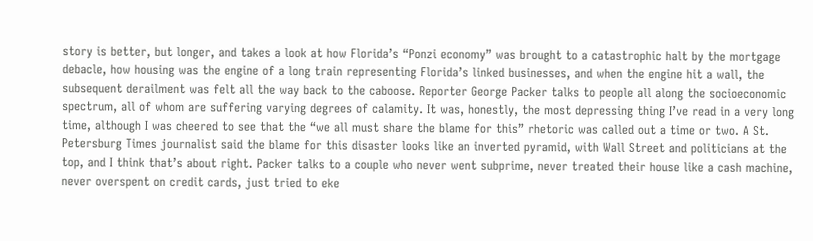story is better, but longer, and takes a look at how Florida’s “Ponzi economy” was brought to a catastrophic halt by the mortgage debacle, how housing was the engine of a long train representing Florida’s linked businesses, and when the engine hit a wall, the subsequent derailment was felt all the way back to the caboose. Reporter George Packer talks to people all along the socioeconomic spectrum, all of whom are suffering varying degrees of calamity. It was, honestly, the most depressing thing I’ve read in a very long time, although I was cheered to see that the “we all must share the blame for this” rhetoric was called out a time or two. A St. Petersburg Times journalist said the blame for this disaster looks like an inverted pyramid, with Wall Street and politicians at the top, and I think that’s about right. Packer talks to a couple who never went subprime, never treated their house like a cash machine, never overspent on credit cards, just tried to eke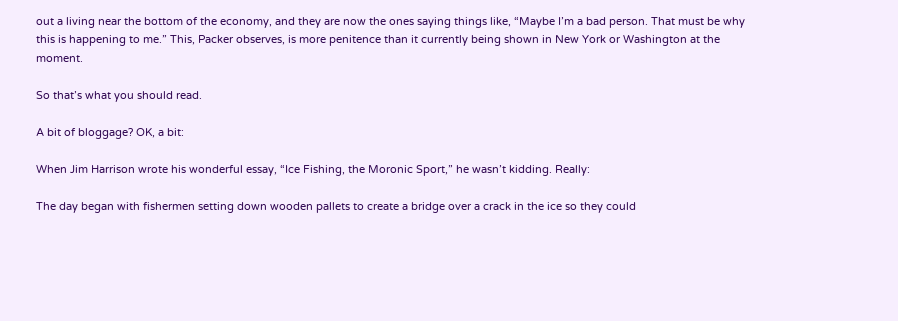out a living near the bottom of the economy, and they are now the ones saying things like, “Maybe I’m a bad person. That must be why this is happening to me.” This, Packer observes, is more penitence than it currently being shown in New York or Washington at the moment.

So that’s what you should read.

A bit of bloggage? OK, a bit:

When Jim Harrison wrote his wonderful essay, “Ice Fishing, the Moronic Sport,” he wasn’t kidding. Really:

The day began with fishermen setting down wooden pallets to create a bridge over a crack in the ice so they could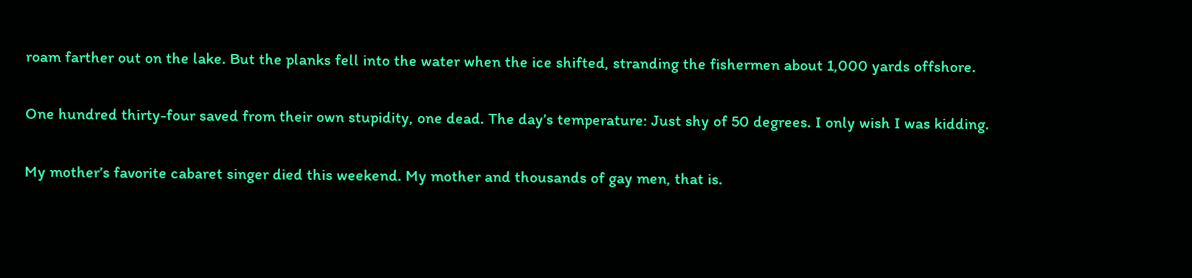roam farther out on the lake. But the planks fell into the water when the ice shifted, stranding the fishermen about 1,000 yards offshore.

One hundred thirty-four saved from their own stupidity, one dead. The day’s temperature: Just shy of 50 degrees. I only wish I was kidding.

My mother’s favorite cabaret singer died this weekend. My mother and thousands of gay men, that is.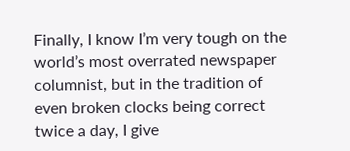Finally, I know I’m very tough on the world’s most overrated newspaper columnist, but in the tradition of even broken clocks being correct twice a day, I give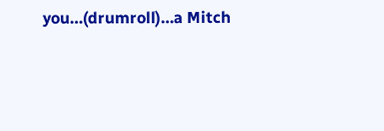you…(drumroll)…a Mitch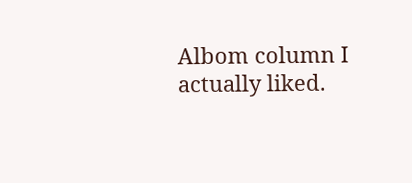Albom column I actually liked.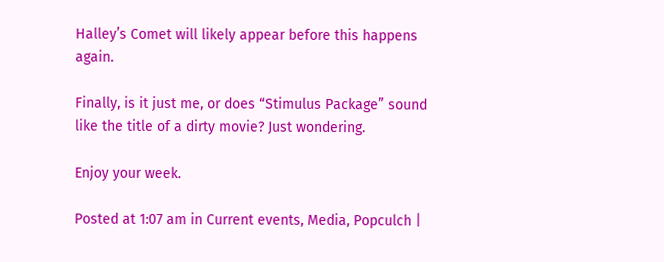Halley’s Comet will likely appear before this happens again.

Finally, is it just me, or does “Stimulus Package” sound like the title of a dirty movie? Just wondering.

Enjoy your week.

Posted at 1:07 am in Current events, Media, Popculch |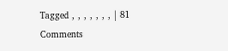Tagged , , , , , , , | 81 Comments